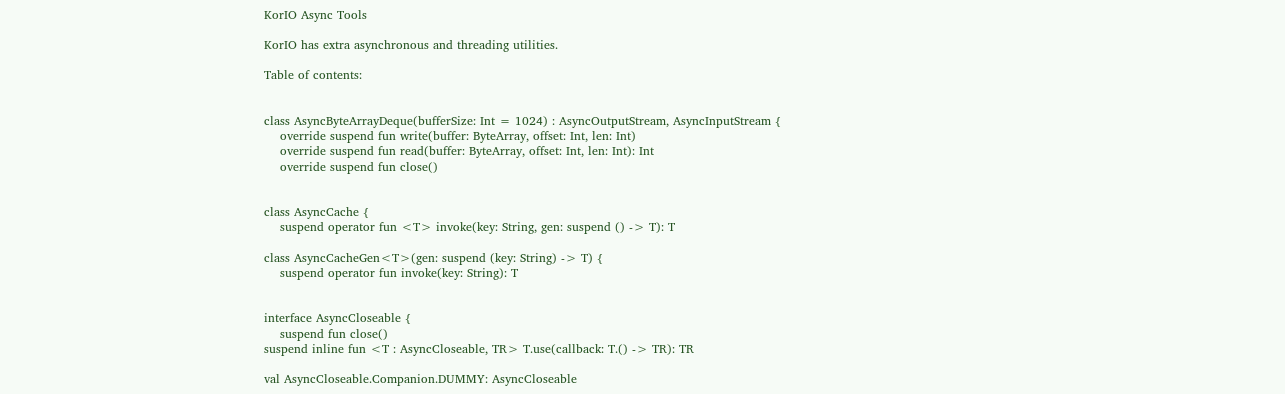KorIO Async Tools

KorIO has extra asynchronous and threading utilities.

Table of contents:


class AsyncByteArrayDeque(bufferSize: Int = 1024) : AsyncOutputStream, AsyncInputStream {
    override suspend fun write(buffer: ByteArray, offset: Int, len: Int)
    override suspend fun read(buffer: ByteArray, offset: Int, len: Int): Int
    override suspend fun close()


class AsyncCache {
    suspend operator fun <T> invoke(key: String, gen: suspend () -> T): T

class AsyncCacheGen<T>(gen: suspend (key: String) -> T) {
    suspend operator fun invoke(key: String): T


interface AsyncCloseable {
    suspend fun close()
suspend inline fun <T : AsyncCloseable, TR> T.use(callback: T.() -> TR): TR

val AsyncCloseable.Companion.DUMMY: AsyncCloseable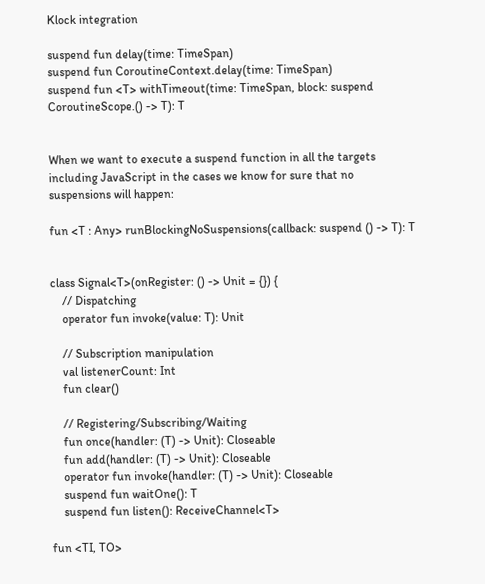Klock integration

suspend fun delay(time: TimeSpan)
suspend fun CoroutineContext.delay(time: TimeSpan)
suspend fun <T> withTimeout(time: TimeSpan, block: suspend CoroutineScope.() -> T): T


When we want to execute a suspend function in all the targets including JavaScript in the cases we know for sure that no suspensions will happen:

fun <T : Any> runBlockingNoSuspensions(callback: suspend () -> T): T


class Signal<T>(onRegister: () -> Unit = {}) {
    // Dispatching
    operator fun invoke(value: T): Unit

    // Subscription manipulation
    val listenerCount: Int
    fun clear()

    // Registering/Subscribing/Waiting
    fun once(handler: (T) -> Unit): Closeable
    fun add(handler: (T) -> Unit): Closeable
    operator fun invoke(handler: (T) -> Unit): Closeable
    suspend fun waitOne(): T
    suspend fun listen(): ReceiveChannel<T>

fun <TI, TO>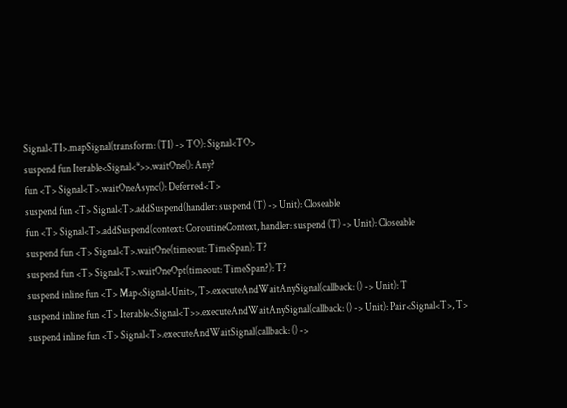Signal<TI>.mapSignal(transform: (TI) -> TO): Signal<TO>
suspend fun Iterable<Signal<*>>.waitOne(): Any?
fun <T> Signal<T>.waitOneAsync(): Deferred<T>
suspend fun <T> Signal<T>.addSuspend(handler: suspend (T) -> Unit): Closeable
fun <T> Signal<T>.addSuspend(context: CoroutineContext, handler: suspend (T) -> Unit): Closeable
suspend fun <T> Signal<T>.waitOne(timeout: TimeSpan): T?
suspend fun <T> Signal<T>.waitOneOpt(timeout: TimeSpan?): T?
suspend inline fun <T> Map<Signal<Unit>, T>.executeAndWaitAnySignal(callback: () -> Unit): T
suspend inline fun <T> Iterable<Signal<T>>.executeAndWaitAnySignal(callback: () -> Unit): Pair<Signal<T>, T>
suspend inline fun <T> Signal<T>.executeAndWaitSignal(callback: () ->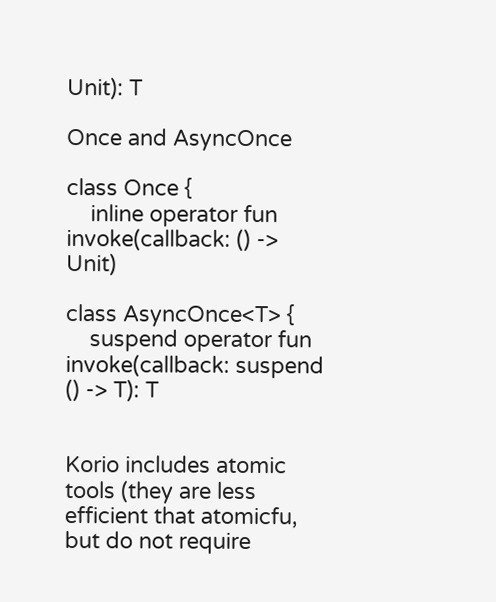Unit): T

Once and AsyncOnce

class Once {
    inline operator fun invoke(callback: () -> Unit)

class AsyncOnce<T> {
    suspend operator fun invoke(callback: suspend () -> T): T


Korio includes atomic tools (they are less efficient that atomicfu, but do not require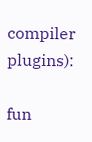compiler plugins):

fun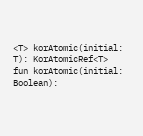<T> korAtomic(initial: T): KorAtomicRef<T>
fun korAtomic(initial: Boolean):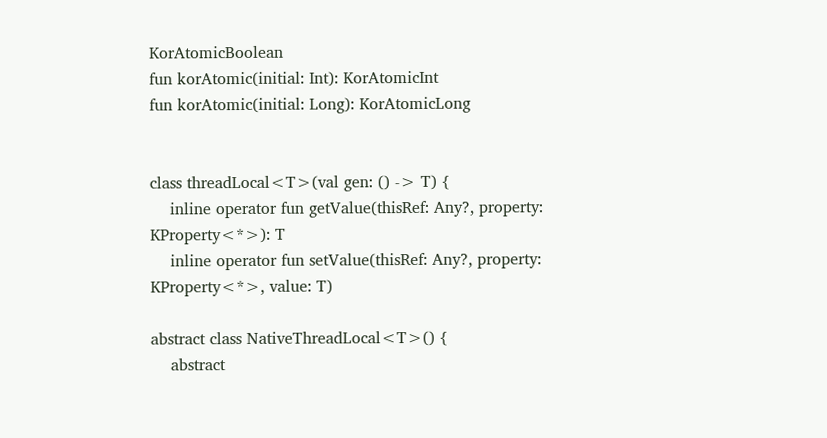KorAtomicBoolean
fun korAtomic(initial: Int): KorAtomicInt
fun korAtomic(initial: Long): KorAtomicLong


class threadLocal<T>(val gen: () -> T) {
    inline operator fun getValue(thisRef: Any?, property: KProperty<*>): T
    inline operator fun setValue(thisRef: Any?, property: KProperty<*>, value: T)

abstract class NativeThreadLocal<T>() {
    abstract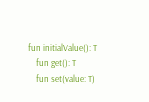fun initialValue(): T
    fun get(): T
    fun set(value: T)